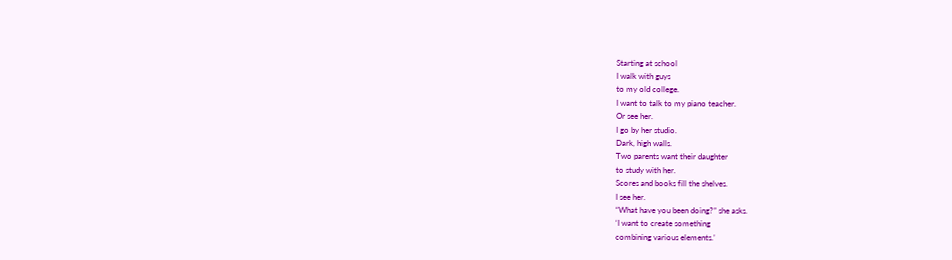Starting at school
I walk with guys
to my old college.
I want to talk to my piano teacher.
Or see her.
I go by her studio.
Dark, high walls.
Two parents want their daughter
to study with her.
Scores and books fill the shelves.
I see her.
“What have you been doing?” she asks.
‘I want to create something
combining various elements.’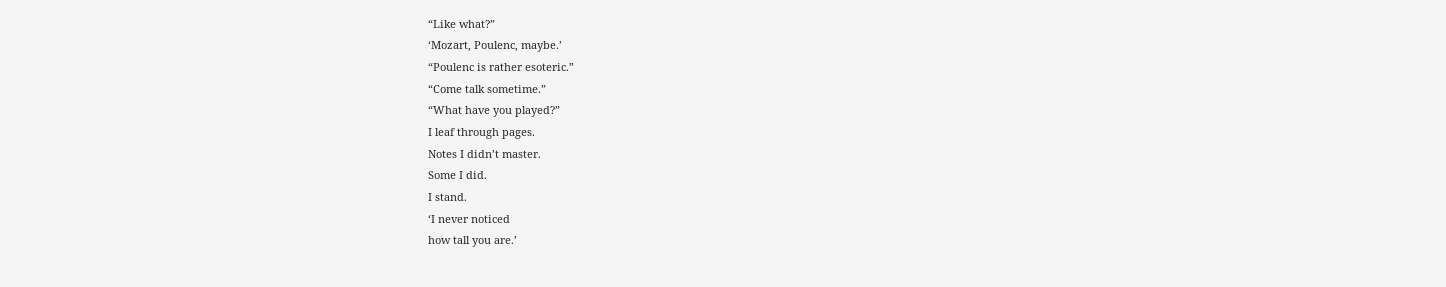“Like what?”
‘Mozart, Poulenc, maybe.’
“Poulenc is rather esoteric.”
“Come talk sometime.”
“What have you played?”
I leaf through pages.
Notes I didn’t master.
Some I did.
I stand.
‘I never noticed
how tall you are.’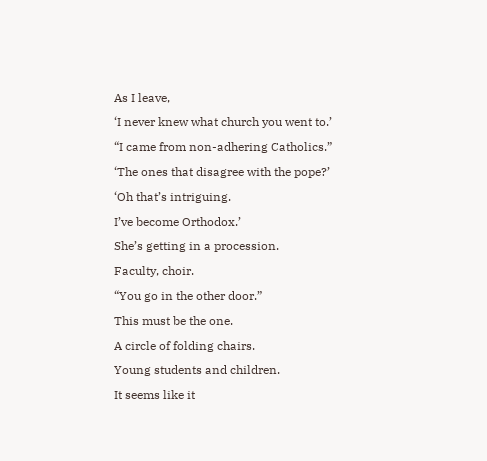As I leave,
‘I never knew what church you went to.’
“I came from non-adhering Catholics.”
‘The ones that disagree with the pope?’
‘Oh that’s intriguing.
I’ve become Orthodox.’
She’s getting in a procession.
Faculty, choir.
“You go in the other door.”
This must be the one.
A circle of folding chairs.
Young students and children.
It seems like it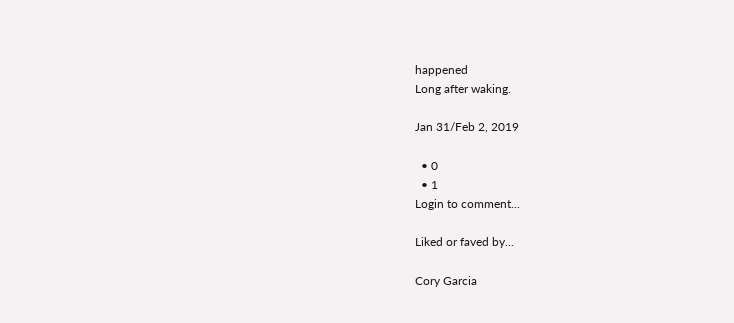happened
Long after waking.

Jan 31/Feb 2, 2019

  • 0
  • 1
Login to comment...

Liked or faved by...

Cory Garcia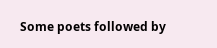Some poets followed by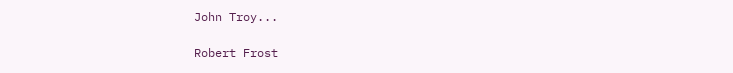John Troy...

Robert Frost